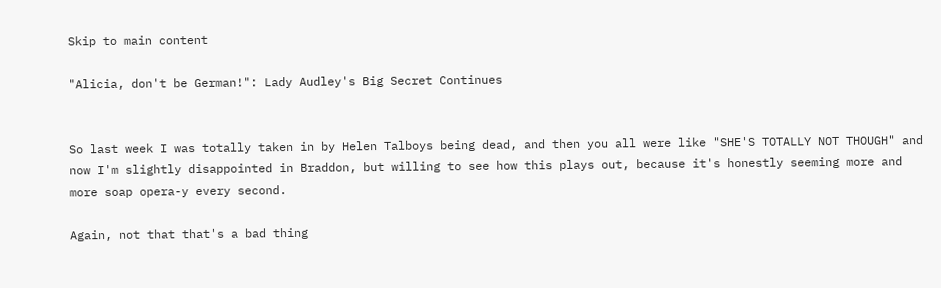Skip to main content

"Alicia, don't be German!": Lady Audley's Big Secret Continues


So last week I was totally taken in by Helen Talboys being dead, and then you all were like "SHE'S TOTALLY NOT THOUGH" and now I'm slightly disappointed in Braddon, but willing to see how this plays out, because it's honestly seeming more and more soap opera-y every second.

Again, not that that's a bad thing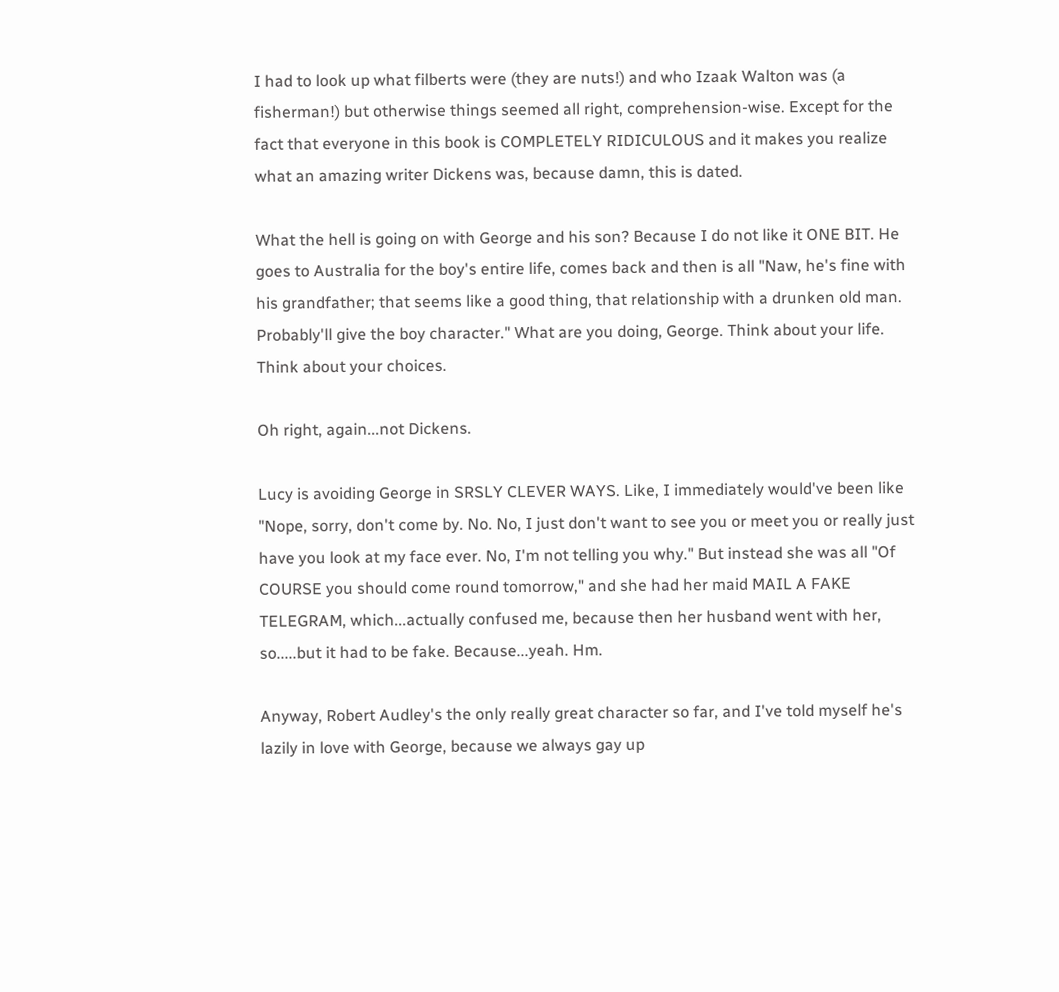I had to look up what filberts were (they are nuts!) and who Izaak Walton was (a fisherman!) but otherwise things seemed all right, comprehension-wise. Except for the fact that everyone in this book is COMPLETELY RIDICULOUS and it makes you realize what an amazing writer Dickens was, because damn, this is dated.

What the hell is going on with George and his son? Because I do not like it ONE BIT. He goes to Australia for the boy's entire life, comes back and then is all "Naw, he's fine with his grandfather; that seems like a good thing, that relationship with a drunken old man. Probably'll give the boy character." What are you doing, George. Think about your life. Think about your choices.

Oh right, again...not Dickens.

Lucy is avoiding George in SRSLY CLEVER WAYS. Like, I immediately would've been like "Nope, sorry, don't come by. No. No, I just don't want to see you or meet you or really just have you look at my face ever. No, I'm not telling you why." But instead she was all "Of COURSE you should come round tomorrow," and she had her maid MAIL A FAKE TELEGRAM, which...actually confused me, because then her husband went with her, so.....but it had to be fake. Because...yeah. Hm.

Anyway, Robert Audley's the only really great character so far, and I've told myself he's lazily in love with George, because we always gay up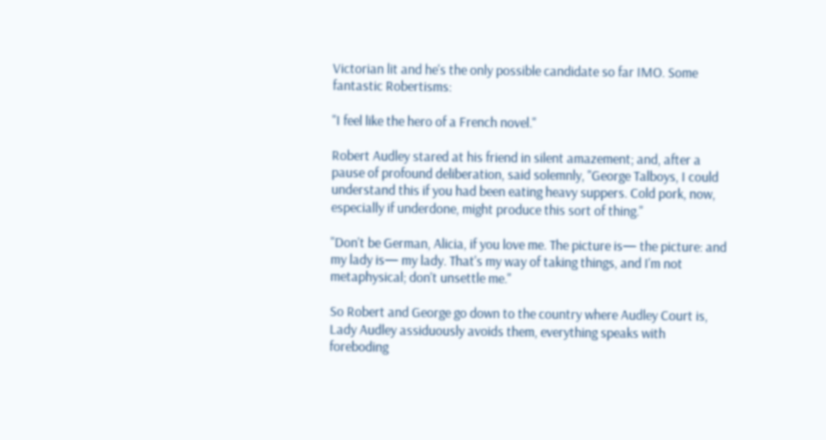Victorian lit and he's the only possible candidate so far IMO. Some fantastic Robertisms:

"I feel like the hero of a French novel."

Robert Audley stared at his friend in silent amazement; and, after a pause of profound deliberation, said solemnly, "George Talboys, I could understand this if you had been eating heavy suppers. Cold pork, now, especially if underdone, might produce this sort of thing."

"Don't be German, Alicia, if you love me. The picture is— the picture: and my lady is— my lady. That's my way of taking things, and I'm not metaphysical; don't unsettle me."

So Robert and George go down to the country where Audley Court is, Lady Audley assiduously avoids them, everything speaks with foreboding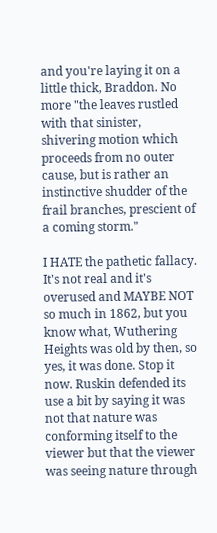and you're laying it on a little thick, Braddon. No more "the leaves rustled with that sinister, shivering motion which proceeds from no outer cause, but is rather an instinctive shudder of the frail branches, prescient of a coming storm."

I HATE the pathetic fallacy. It's not real and it's overused and MAYBE NOT so much in 1862, but you know what, Wuthering Heights was old by then, so yes, it was done. Stop it now. Ruskin defended its use a bit by saying it was not that nature was conforming itself to the viewer but that the viewer was seeing nature through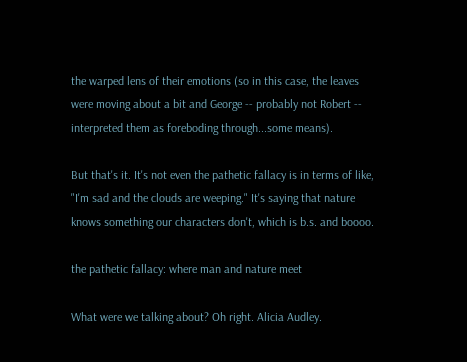the warped lens of their emotions (so in this case, the leaves were moving about a bit and George -- probably not Robert -- interpreted them as foreboding through...some means).

But that's it. It's not even the pathetic fallacy is in terms of like, "I'm sad and the clouds are weeping." It's saying that nature knows something our characters don't, which is b.s. and boooo.

the pathetic fallacy: where man and nature meet

What were we talking about? Oh right. Alicia Audley.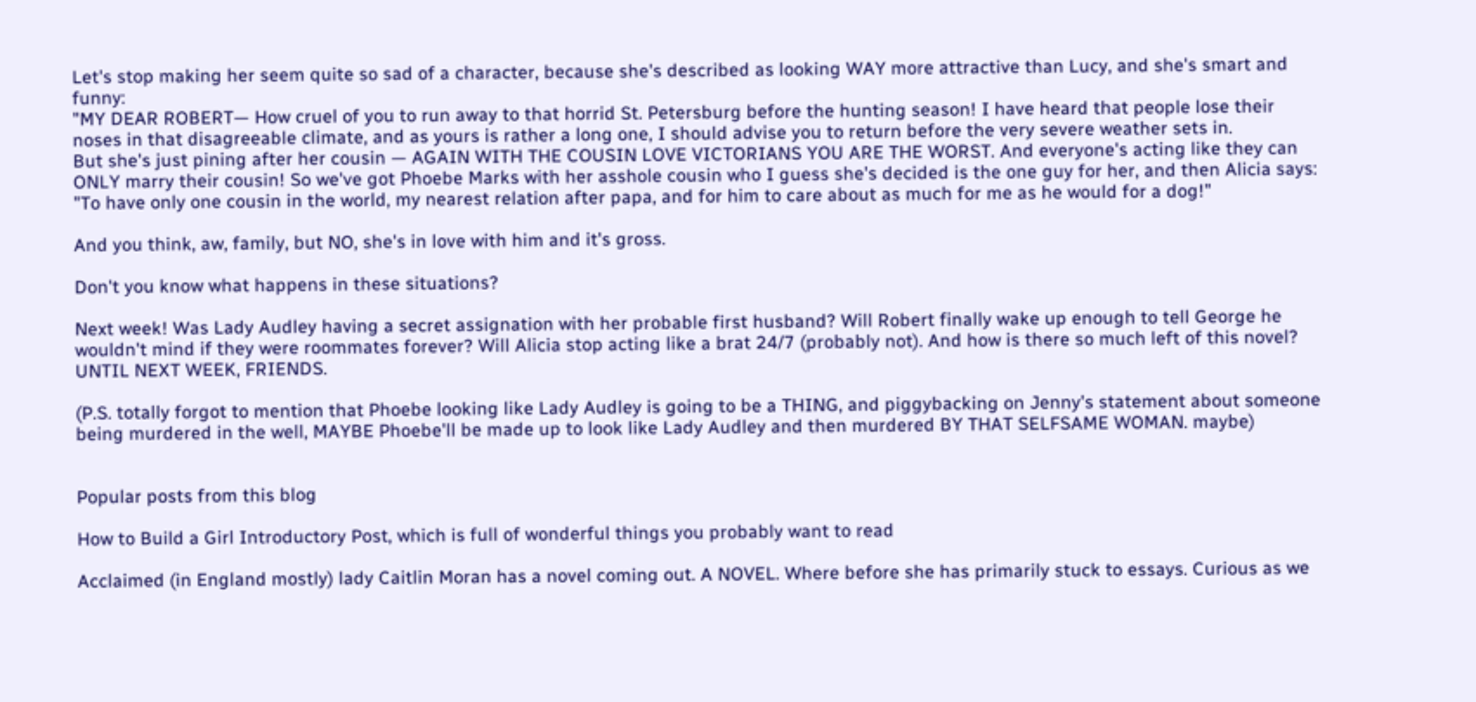Let's stop making her seem quite so sad of a character, because she's described as looking WAY more attractive than Lucy, and she's smart and funny:
"MY DEAR ROBERT— How cruel of you to run away to that horrid St. Petersburg before the hunting season! I have heard that people lose their noses in that disagreeable climate, and as yours is rather a long one, I should advise you to return before the very severe weather sets in.
But she's just pining after her cousin — AGAIN WITH THE COUSIN LOVE VICTORIANS YOU ARE THE WORST. And everyone's acting like they can ONLY marry their cousin! So we've got Phoebe Marks with her asshole cousin who I guess she's decided is the one guy for her, and then Alicia says: "To have only one cousin in the world, my nearest relation after papa, and for him to care about as much for me as he would for a dog!"

And you think, aw, family, but NO, she's in love with him and it's gross.

Don't you know what happens in these situations?

Next week! Was Lady Audley having a secret assignation with her probable first husband? Will Robert finally wake up enough to tell George he wouldn't mind if they were roommates forever? Will Alicia stop acting like a brat 24/7 (probably not). And how is there so much left of this novel? UNTIL NEXT WEEK, FRIENDS.

(P.S. totally forgot to mention that Phoebe looking like Lady Audley is going to be a THING, and piggybacking on Jenny's statement about someone being murdered in the well, MAYBE Phoebe'll be made up to look like Lady Audley and then murdered BY THAT SELFSAME WOMAN. maybe)


Popular posts from this blog

How to Build a Girl Introductory Post, which is full of wonderful things you probably want to read

Acclaimed (in England mostly) lady Caitlin Moran has a novel coming out. A NOVEL. Where before she has primarily stuck to essays. Curious as we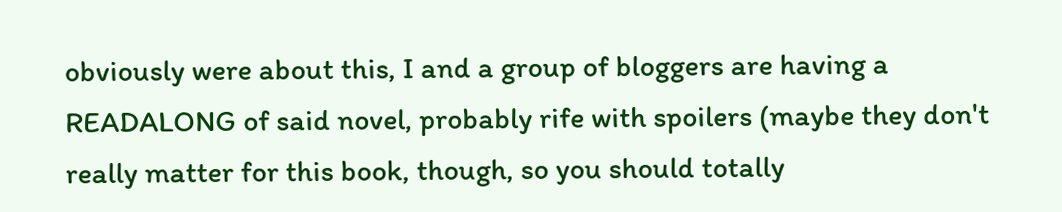obviously were about this, I and a group of bloggers are having a READALONG of said novel, probably rife with spoilers (maybe they don't really matter for this book, though, so you should totally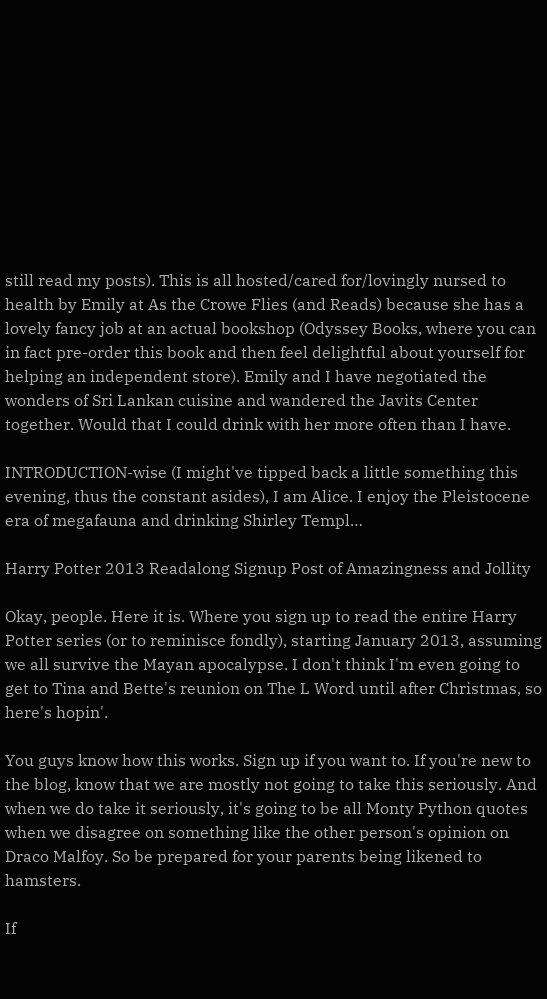still read my posts). This is all hosted/cared for/lovingly nursed to health by Emily at As the Crowe Flies (and Reads) because she has a lovely fancy job at an actual bookshop (Odyssey Books, where you can in fact pre-order this book and then feel delightful about yourself for helping an independent store). Emily and I have negotiated the wonders of Sri Lankan cuisine and wandered the Javits Center together. Would that I could drink with her more often than I have.

INTRODUCTION-wise (I might've tipped back a little something this evening, thus the constant asides), I am Alice. I enjoy the Pleistocene era of megafauna and drinking Shirley Templ…

Harry Potter 2013 Readalong Signup Post of Amazingness and Jollity

Okay, people. Here it is. Where you sign up to read the entire Harry Potter series (or to reminisce fondly), starting January 2013, assuming we all survive the Mayan apocalypse. I don't think I'm even going to get to Tina and Bette's reunion on The L Word until after Christmas, so here's hopin'.

You guys know how this works. Sign up if you want to. If you're new to the blog, know that we are mostly not going to take this seriously. And when we do take it seriously, it's going to be all Monty Python quotes when we disagree on something like the other person's opinion on Draco Malfoy. So be prepared for your parents being likened to hamsters.

If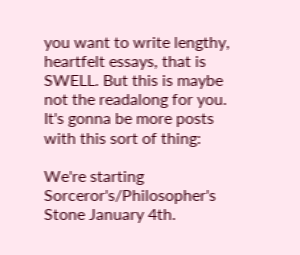you want to write lengthy, heartfelt essays, that is SWELL. But this is maybe not the readalong for you. It's gonna be more posts with this sort of thing:

We're starting Sorceror's/Philosopher's Stone January 4th.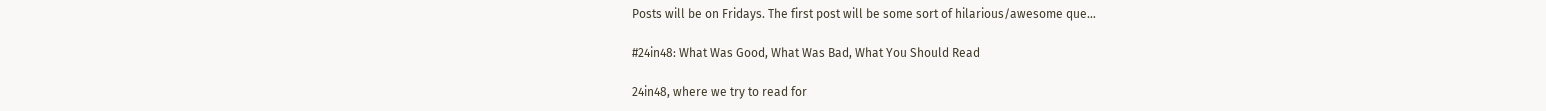Posts will be on Fridays. The first post will be some sort of hilarious/awesome que…

#24in48: What Was Good, What Was Bad, What You Should Read

24in48, where we try to read for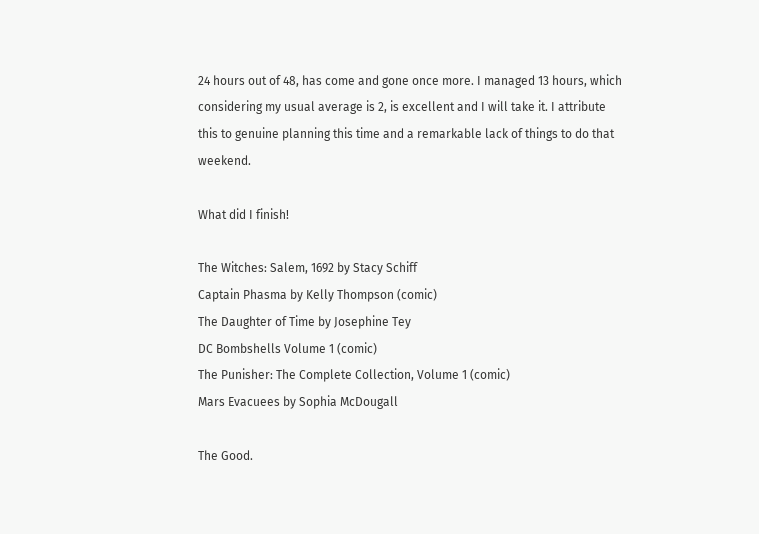24 hours out of 48, has come and gone once more. I managed 13 hours, which considering my usual average is 2, is excellent and I will take it. I attribute this to genuine planning this time and a remarkable lack of things to do that weekend.

What did I finish!

The Witches: Salem, 1692 by Stacy Schiff
Captain Phasma by Kelly Thompson (comic)
The Daughter of Time by Josephine Tey
DC Bombshells Volume 1 (comic)
The Punisher: The Complete Collection, Volume 1 (comic)
Mars Evacuees by Sophia McDougall

The Good.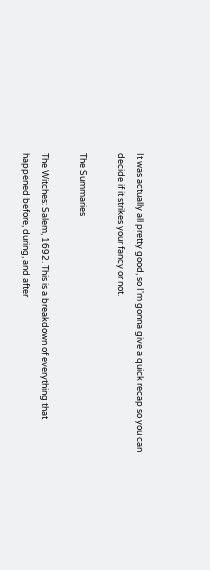It was actually all pretty good, so I'm gonna give a quick recap so you can decide if it strikes your fancy or not.

The Summaries

The Witches: Salem, 1692. This is a breakdown of everything that happened before, during, and after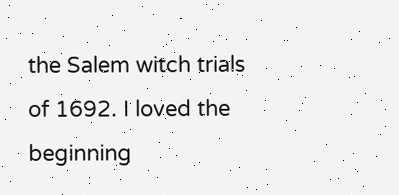the Salem witch trials of 1692. I loved the beginning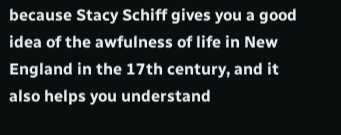because Stacy Schiff gives you a good idea of the awfulness of life in New England in the 17th century, and it also helps you understand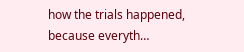how the trials happened, because everyth…